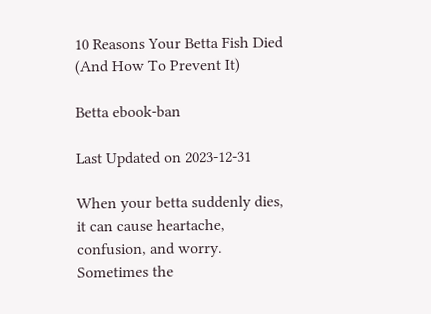10 Reasons Your Betta Fish Died (And How To Prevent It)

Betta ebook-ban

Last Updated on 2023-12-31

When your betta suddenly dies, it can cause heartache, confusion, and worry. Sometimes the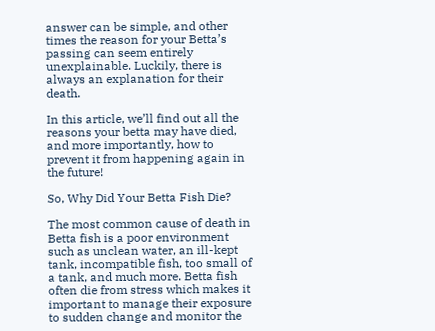answer can be simple, and other times the reason for your Betta’s passing can seem entirely unexplainable. Luckily, there is always an explanation for their death.

In this article, we’ll find out all the reasons your betta may have died, and more importantly, how to prevent it from happening again in the future!

So, Why Did Your Betta Fish Die?

The most common cause of death in Betta fish is a poor environment such as unclean water, an ill-kept tank, incompatible fish, too small of a tank, and much more. Betta fish often die from stress which makes it important to manage their exposure to sudden change and monitor the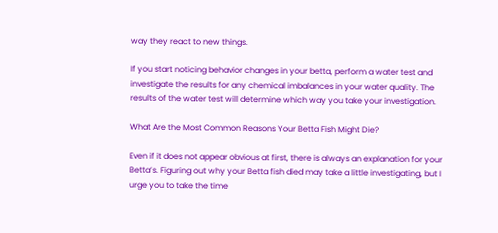way they react to new things.

If you start noticing behavior changes in your betta, perform a water test and investigate the results for any chemical imbalances in your water quality. The results of the water test will determine which way you take your investigation.

What Are the Most Common Reasons Your Betta Fish Might Die?

Even if it does not appear obvious at first, there is always an explanation for your Betta’s. Figuring out why your Betta fish died may take a little investigating, but I urge you to take the time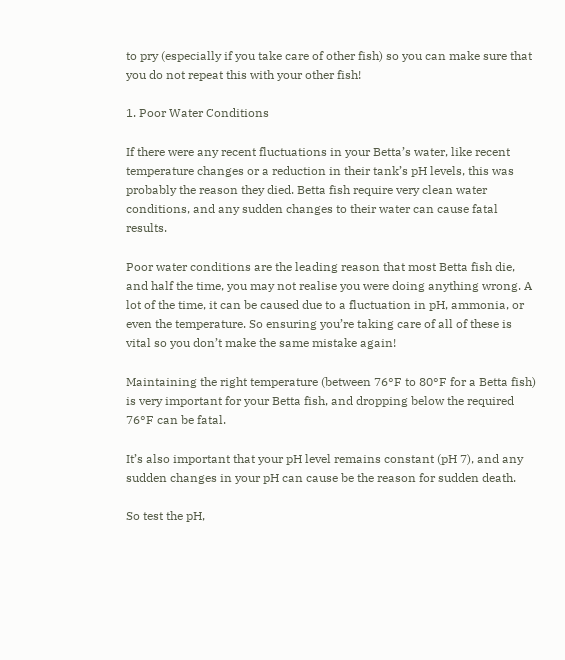to pry (especially if you take care of other fish) so you can make sure that you do not repeat this with your other fish!

1. Poor Water Conditions

If there were any recent fluctuations in your Betta’s water, like recent temperature changes or a reduction in their tank’s pH levels, this was probably the reason they died. Betta fish require very clean water conditions, and any sudden changes to their water can cause fatal results.

Poor water conditions are the leading reason that most Betta fish die, and half the time, you may not realise you were doing anything wrong. A lot of the time, it can be caused due to a fluctuation in pH, ammonia, or even the temperature. So ensuring you’re taking care of all of these is vital so you don’t make the same mistake again!

Maintaining the right temperature (between 76°F to 80°F for a Betta fish) is very important for your Betta fish, and dropping below the required 76°F can be fatal.

It’s also important that your pH level remains constant (pH 7), and any sudden changes in your pH can cause be the reason for sudden death.

So test the pH,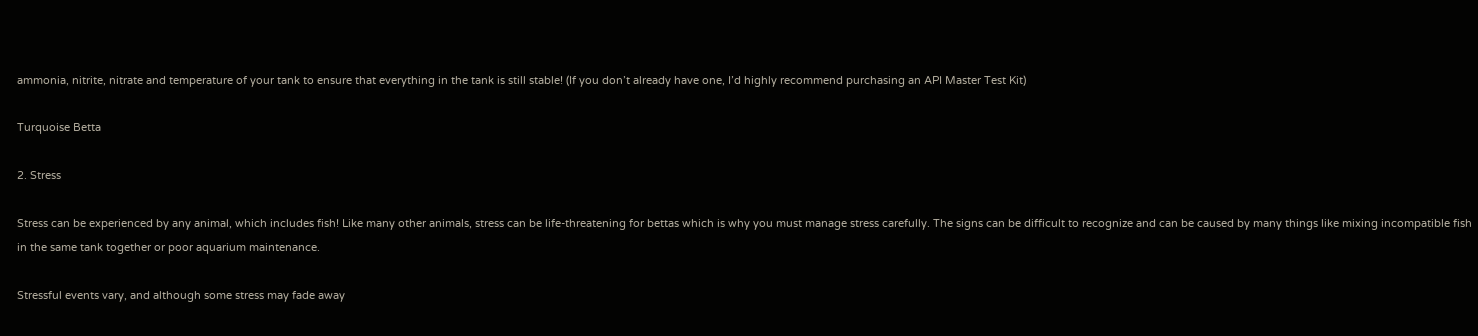ammonia, nitrite, nitrate and temperature of your tank to ensure that everything in the tank is still stable! (If you don’t already have one, I’d highly recommend purchasing an API Master Test Kit)

Turquoise Betta

2. Stress

Stress can be experienced by any animal, which includes fish! Like many other animals, stress can be life-threatening for bettas which is why you must manage stress carefully. The signs can be difficult to recognize and can be caused by many things like mixing incompatible fish in the same tank together or poor aquarium maintenance.

Stressful events vary, and although some stress may fade away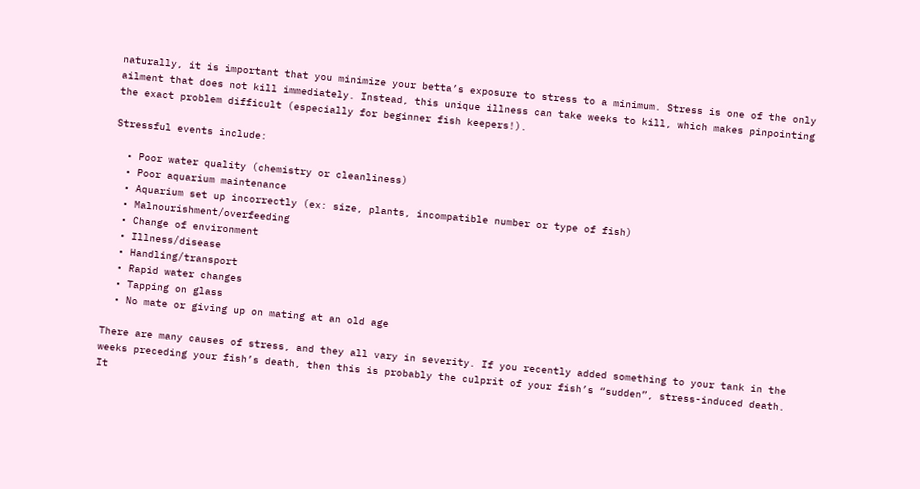naturally, it is important that you minimize your betta’s exposure to stress to a minimum. Stress is one of the only ailment that does not kill immediately. Instead, this unique illness can take weeks to kill, which makes pinpointing the exact problem difficult (especially for beginner fish keepers!).

Stressful events include:

  • Poor water quality (chemistry or cleanliness)
  • Poor aquarium maintenance
  • Aquarium set up incorrectly (ex: size, plants, incompatible number or type of fish)
  • Malnourishment/overfeeding
  • Change of environment
  • Illness/disease
  • Handling/transport
  • Rapid water changes
  • Tapping on glass
  • No mate or giving up on mating at an old age

There are many causes of stress, and they all vary in severity. If you recently added something to your tank in the weeks preceding your fish’s death, then this is probably the culprit of your fish’s “sudden”, stress-induced death. It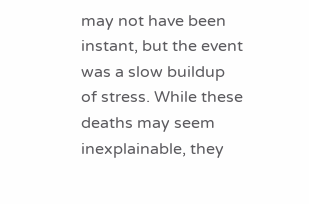may not have been instant, but the event was a slow buildup of stress. While these deaths may seem inexplainable, they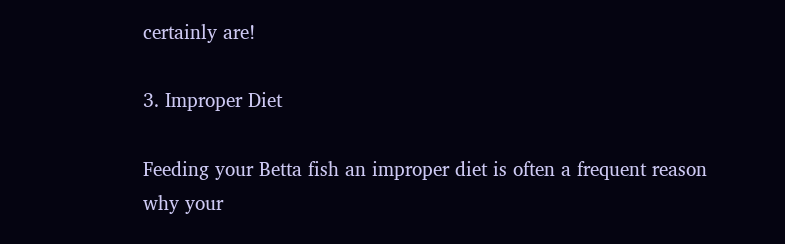certainly are!

3. Improper Diet

Feeding your Betta fish an improper diet is often a frequent reason why your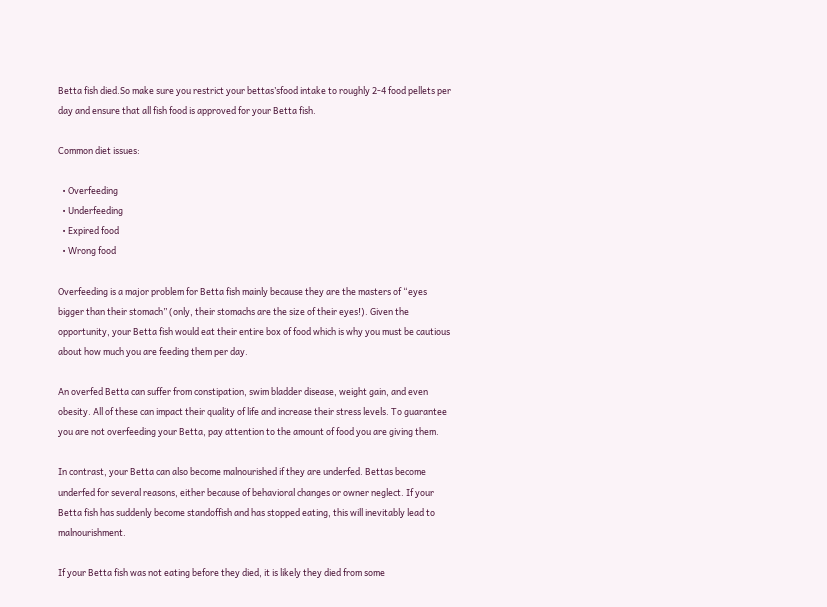Betta fish died.So make sure you restrict your bettas’sfood intake to roughly 2-4 food pellets per day and ensure that all fish food is approved for your Betta fish.

Common diet issues:

  • Overfeeding
  • Underfeeding
  • Expired food
  • Wrong food

Overfeeding is a major problem for Betta fish mainly because they are the masters of “eyes bigger than their stomach” (only, their stomachs are the size of their eyes!). Given the opportunity, your Betta fish would eat their entire box of food which is why you must be cautious about how much you are feeding them per day.

An overfed Betta can suffer from constipation, swim bladder disease, weight gain, and even obesity. All of these can impact their quality of life and increase their stress levels. To guarantee you are not overfeeding your Betta, pay attention to the amount of food you are giving them.

In contrast, your Betta can also become malnourished if they are underfed. Bettas become underfed for several reasons, either because of behavioral changes or owner neglect. If your Betta fish has suddenly become standoffish and has stopped eating, this will inevitably lead to malnourishment.

If your Betta fish was not eating before they died, it is likely they died from some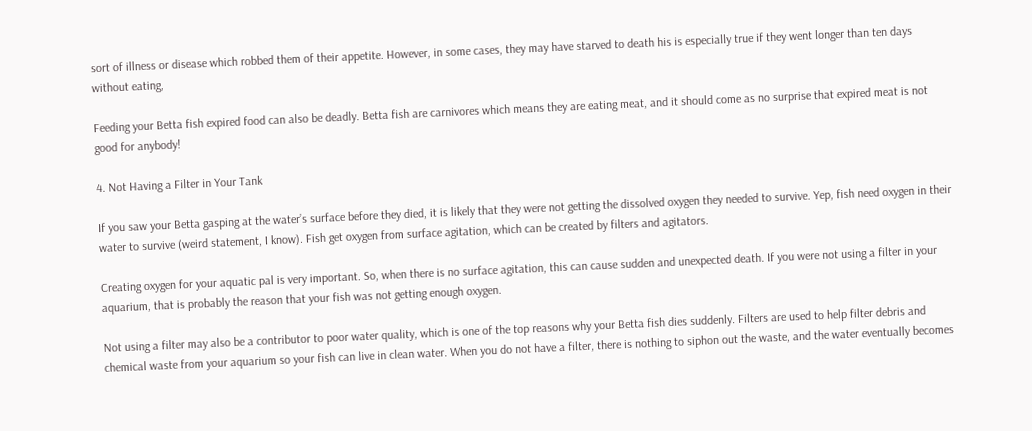sort of illness or disease which robbed them of their appetite. However, in some cases, they may have starved to death his is especially true if they went longer than ten days without eating,

Feeding your Betta fish expired food can also be deadly. Betta fish are carnivores which means they are eating meat, and it should come as no surprise that expired meat is not good for anybody!

4. Not Having a Filter in Your Tank

If you saw your Betta gasping at the water’s surface before they died, it is likely that they were not getting the dissolved oxygen they needed to survive. Yep, fish need oxygen in their water to survive (weird statement, I know). Fish get oxygen from surface agitation, which can be created by filters and agitators.

Creating oxygen for your aquatic pal is very important. So, when there is no surface agitation, this can cause sudden and unexpected death. If you were not using a filter in your aquarium, that is probably the reason that your fish was not getting enough oxygen.

Not using a filter may also be a contributor to poor water quality, which is one of the top reasons why your Betta fish dies suddenly. Filters are used to help filter debris and chemical waste from your aquarium so your fish can live in clean water. When you do not have a filter, there is nothing to siphon out the waste, and the water eventually becomes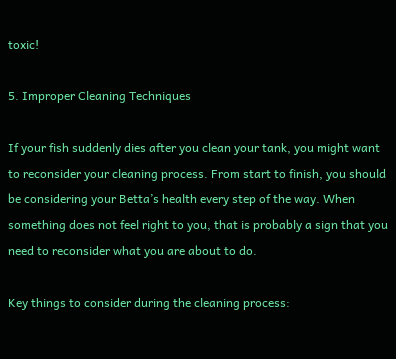toxic!

5. Improper Cleaning Techniques

If your fish suddenly dies after you clean your tank, you might want to reconsider your cleaning process. From start to finish, you should be considering your Betta’s health every step of the way. When something does not feel right to you, that is probably a sign that you need to reconsider what you are about to do.

Key things to consider during the cleaning process: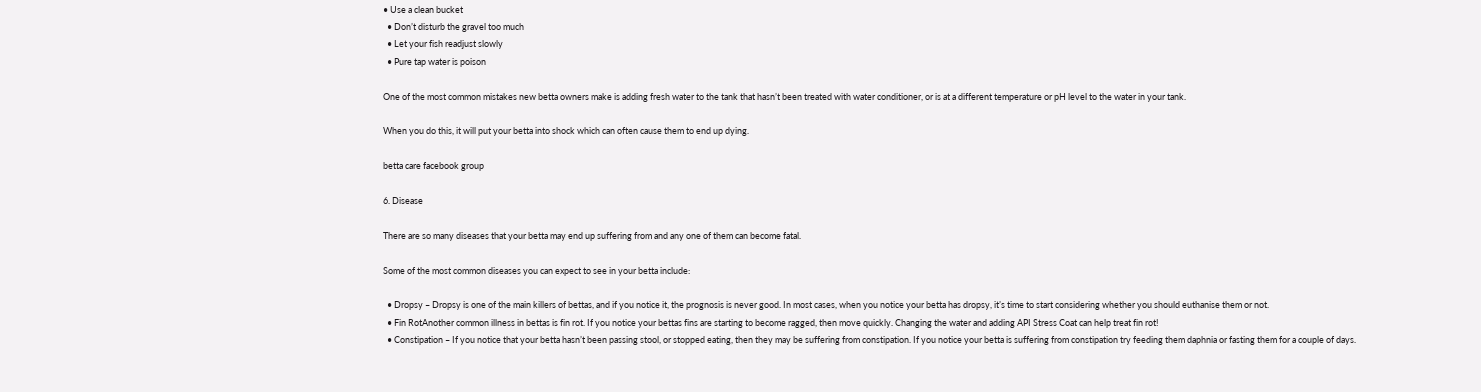• Use a clean bucket
  • Don’t disturb the gravel too much
  • Let your fish readjust slowly
  • Pure tap water is poison

One of the most common mistakes new betta owners make is adding fresh water to the tank that hasn’t been treated with water conditioner, or is at a different temperature or pH level to the water in your tank.

When you do this, it will put your betta into shock which can often cause them to end up dying.

betta care facebook group

6. Disease

There are so many diseases that your betta may end up suffering from and any one of them can become fatal.

Some of the most common diseases you can expect to see in your betta include:

  • Dropsy – Dropsy is one of the main killers of bettas, and if you notice it, the prognosis is never good. In most cases, when you notice your betta has dropsy, it’s time to start considering whether you should euthanise them or not.
  • Fin RotAnother common illness in bettas is fin rot. If you notice your bettas fins are starting to become ragged, then move quickly. Changing the water and adding API Stress Coat can help treat fin rot!
  • Constipation – If you notice that your betta hasn’t been passing stool, or stopped eating, then they may be suffering from constipation. If you notice your betta is suffering from constipation try feeding them daphnia or fasting them for a couple of days.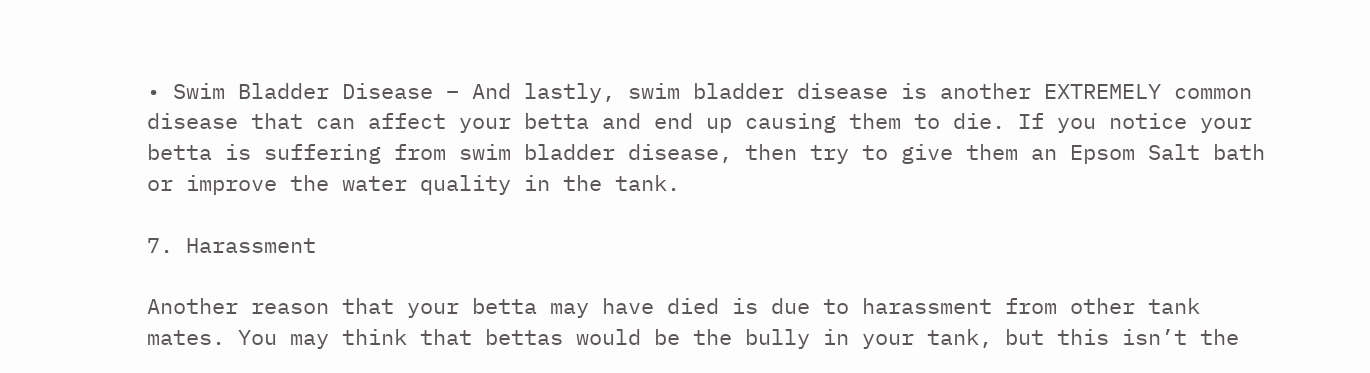• Swim Bladder Disease – And lastly, swim bladder disease is another EXTREMELY common disease that can affect your betta and end up causing them to die. If you notice your betta is suffering from swim bladder disease, then try to give them an Epsom Salt bath or improve the water quality in the tank.

7. Harassment

Another reason that your betta may have died is due to harassment from other tank mates. You may think that bettas would be the bully in your tank, but this isn’t the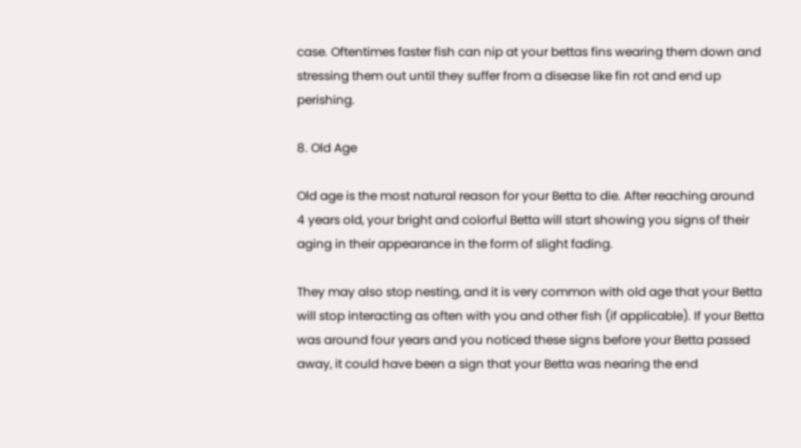case. Oftentimes faster fish can nip at your bettas fins wearing them down and stressing them out until they suffer from a disease like fin rot and end up perishing.

8. Old Age

Old age is the most natural reason for your Betta to die. After reaching around 4 years old, your bright and colorful Betta will start showing you signs of their aging in their appearance in the form of slight fading.

They may also stop nesting, and it is very common with old age that your Betta will stop interacting as often with you and other fish (if applicable). If your Betta was around four years and you noticed these signs before your Betta passed away, it could have been a sign that your Betta was nearing the end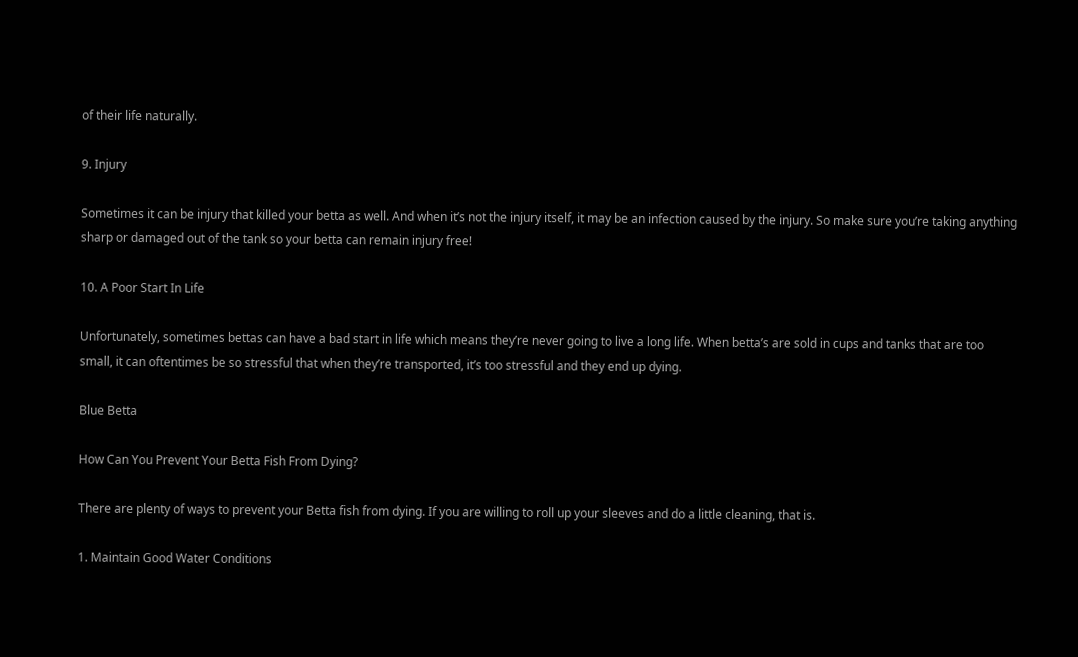of their life naturally.

9. Injury

Sometimes it can be injury that killed your betta as well. And when it’s not the injury itself, it may be an infection caused by the injury. So make sure you’re taking anything sharp or damaged out of the tank so your betta can remain injury free!

10. A Poor Start In Life

Unfortunately, sometimes bettas can have a bad start in life which means they’re never going to live a long life. When betta’s are sold in cups and tanks that are too small, it can oftentimes be so stressful that when they’re transported, it’s too stressful and they end up dying.

Blue Betta

How Can You Prevent Your Betta Fish From Dying?

There are plenty of ways to prevent your Betta fish from dying. If you are willing to roll up your sleeves and do a little cleaning, that is.

1. Maintain Good Water Conditions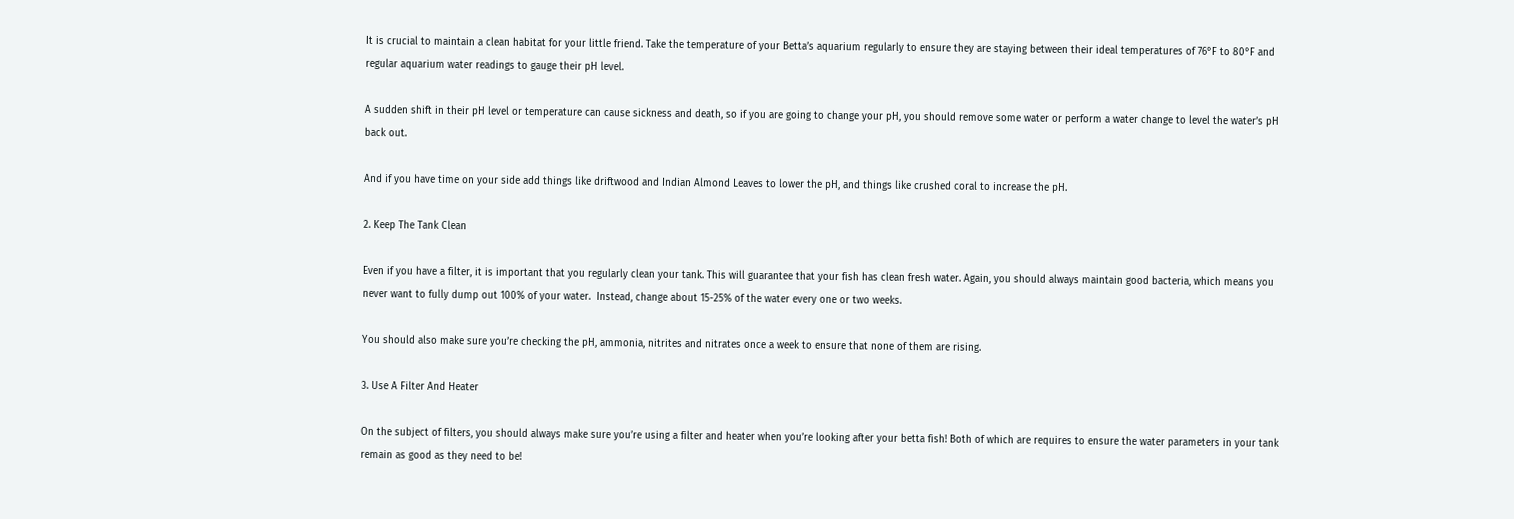It is crucial to maintain a clean habitat for your little friend. Take the temperature of your Betta’s aquarium regularly to ensure they are staying between their ideal temperatures of 76°F to 80°F and regular aquarium water readings to gauge their pH level.

A sudden shift in their pH level or temperature can cause sickness and death, so if you are going to change your pH, you should remove some water or perform a water change to level the water’s pH back out.

And if you have time on your side add things like driftwood and Indian Almond Leaves to lower the pH, and things like crushed coral to increase the pH.

2. Keep The Tank Clean

Even if you have a filter, it is important that you regularly clean your tank. This will guarantee that your fish has clean fresh water. Again, you should always maintain good bacteria, which means you never want to fully dump out 100% of your water.  Instead, change about 15-25% of the water every one or two weeks.

You should also make sure you’re checking the pH, ammonia, nitrites and nitrates once a week to ensure that none of them are rising.

3. Use A Filter And Heater

On the subject of filters, you should always make sure you’re using a filter and heater when you’re looking after your betta fish! Both of which are requires to ensure the water parameters in your tank remain as good as they need to be!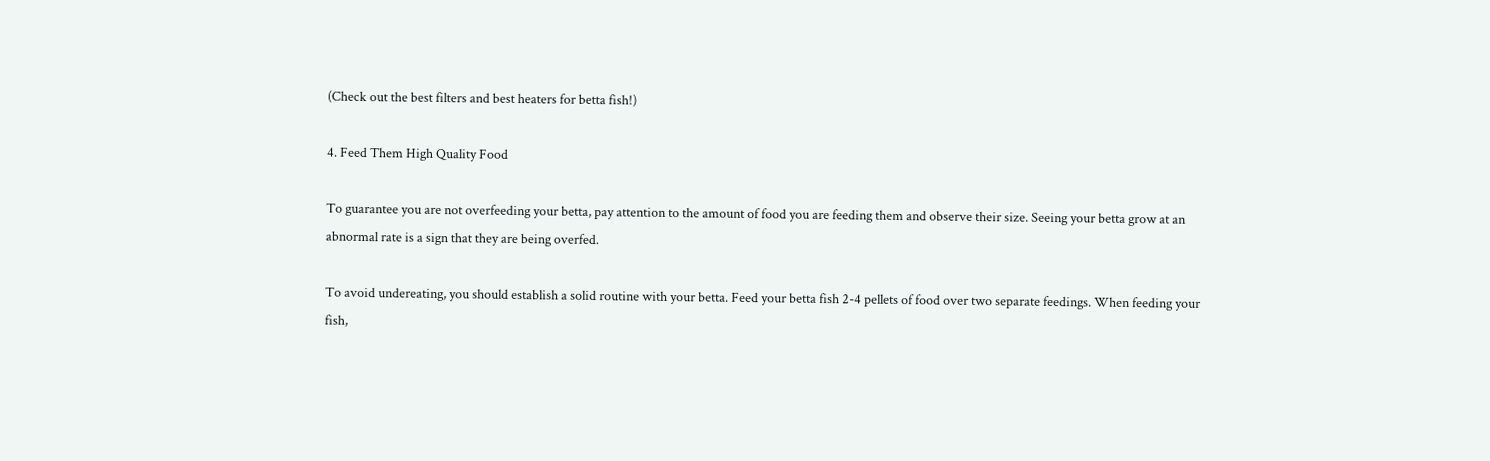(Check out the best filters and best heaters for betta fish!)

4. Feed Them High Quality Food

To guarantee you are not overfeeding your betta, pay attention to the amount of food you are feeding them and observe their size. Seeing your betta grow at an abnormal rate is a sign that they are being overfed.

To avoid undereating, you should establish a solid routine with your betta. Feed your betta fish 2-4 pellets of food over two separate feedings. When feeding your fish,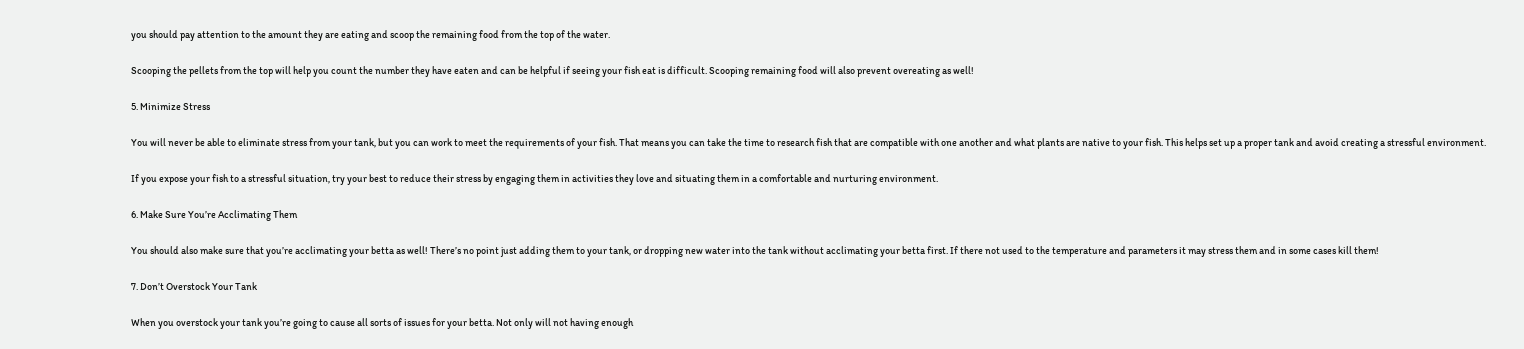you should pay attention to the amount they are eating and scoop the remaining food from the top of the water.

Scooping the pellets from the top will help you count the number they have eaten and can be helpful if seeing your fish eat is difficult. Scooping remaining food will also prevent overeating as well!

5. Minimize Stress

You will never be able to eliminate stress from your tank, but you can work to meet the requirements of your fish. That means you can take the time to research fish that are compatible with one another and what plants are native to your fish. This helps set up a proper tank and avoid creating a stressful environment.

If you expose your fish to a stressful situation, try your best to reduce their stress by engaging them in activities they love and situating them in a comfortable and nurturing environment.

6. Make Sure You’re Acclimating Them

You should also make sure that you’re acclimating your betta as well! There’s no point just adding them to your tank, or dropping new water into the tank without acclimating your betta first. If there not used to the temperature and parameters it may stress them and in some cases kill them!

7. Don’t Overstock Your Tank

When you overstock your tank you’re going to cause all sorts of issues for your betta. Not only will not having enough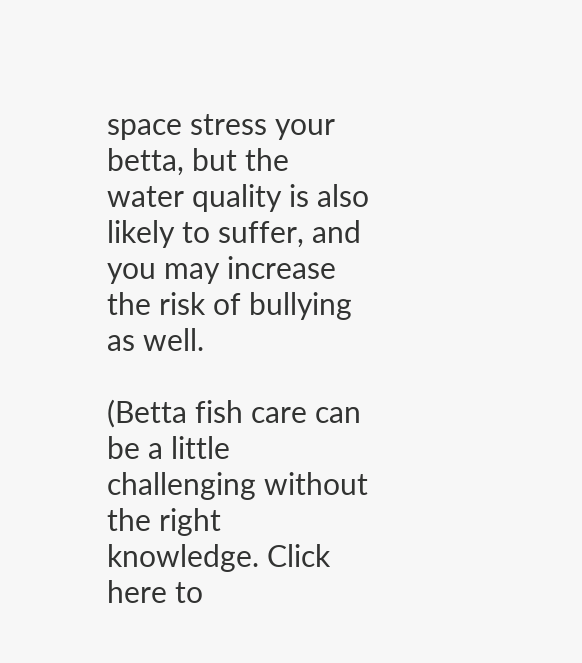space stress your betta, but the water quality is also likely to suffer, and you may increase the risk of bullying as well.

(Betta fish care can be a little challenging without the right knowledge. Click here to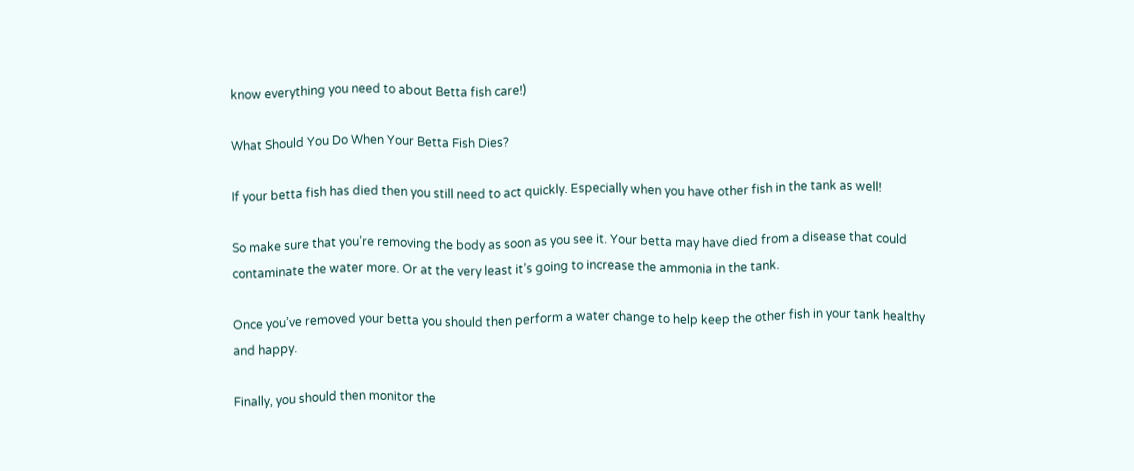know everything you need to about Betta fish care!)

What Should You Do When Your Betta Fish Dies?

If your betta fish has died then you still need to act quickly. Especially when you have other fish in the tank as well!

So make sure that you’re removing the body as soon as you see it. Your betta may have died from a disease that could contaminate the water more. Or at the very least it’s going to increase the ammonia in the tank.

Once you’ve removed your betta you should then perform a water change to help keep the other fish in your tank healthy and happy.

Finally, you should then monitor the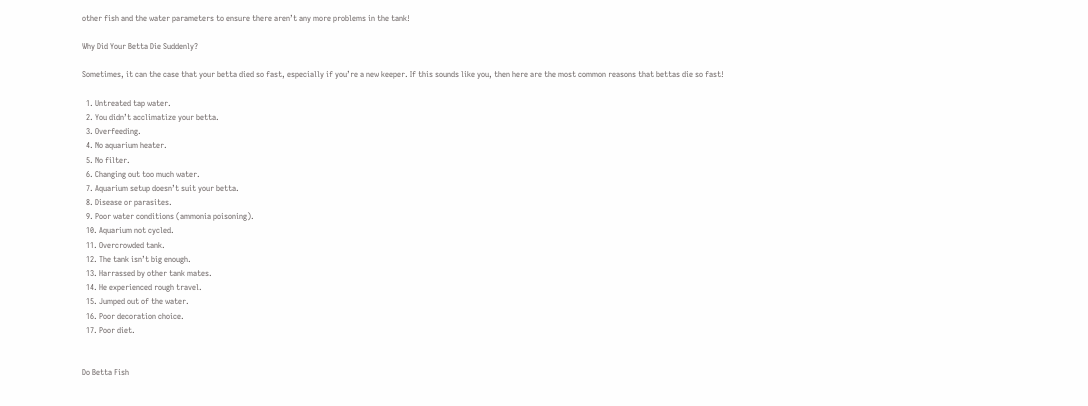other fish and the water parameters to ensure there aren’t any more problems in the tank!

Why Did Your Betta Die Suddenly?

Sometimes, it can the case that your betta died so fast, especially if you’re a new keeper. If this sounds like you, then here are the most common reasons that bettas die so fast!

  1. Untreated tap water.
  2. You didn’t acclimatize your betta.
  3. Overfeeding.
  4. No aquarium heater.
  5. No filter.
  6. Changing out too much water.
  7. Aquarium setup doesn’t suit your betta.
  8. Disease or parasites.
  9. Poor water conditions (ammonia poisoning).
  10. Aquarium not cycled.
  11. Overcrowded tank.
  12. The tank isn’t big enough.
  13. Harrassed by other tank mates.
  14. He experienced rough travel.
  15. Jumped out of the water.
  16. Poor decoration choice.
  17. Poor diet.


Do Betta Fish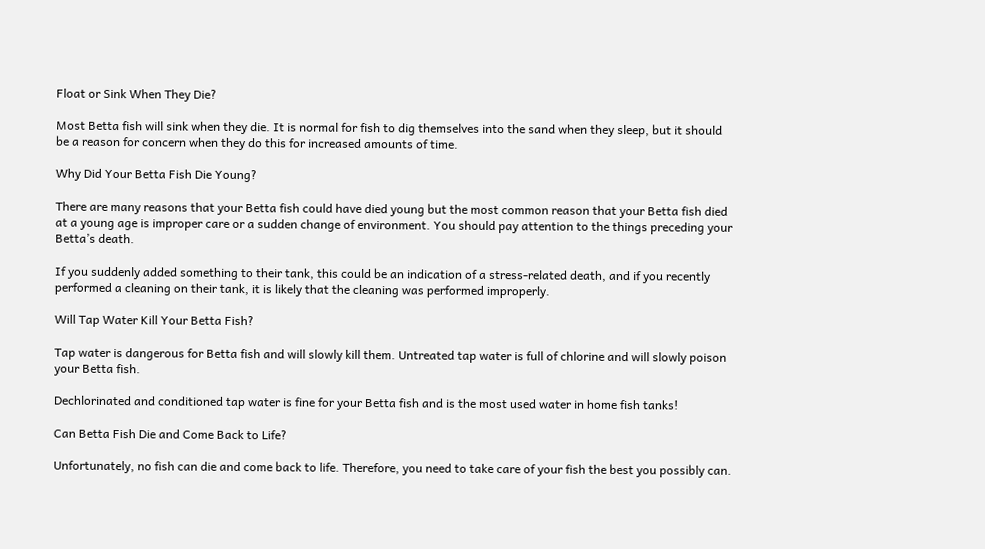Float or Sink When They Die?

Most Betta fish will sink when they die. It is normal for fish to dig themselves into the sand when they sleep, but it should be a reason for concern when they do this for increased amounts of time.

Why Did Your Betta Fish Die Young?

There are many reasons that your Betta fish could have died young but the most common reason that your Betta fish died at a young age is improper care or a sudden change of environment. You should pay attention to the things preceding your Betta’s death.

If you suddenly added something to their tank, this could be an indication of a stress-related death, and if you recently performed a cleaning on their tank, it is likely that the cleaning was performed improperly.

Will Tap Water Kill Your Betta Fish?

Tap water is dangerous for Betta fish and will slowly kill them. Untreated tap water is full of chlorine and will slowly poison your Betta fish.

Dechlorinated and conditioned tap water is fine for your Betta fish and is the most used water in home fish tanks!

Can Betta Fish Die and Come Back to Life?

Unfortunately, no fish can die and come back to life. Therefore, you need to take care of your fish the best you possibly can.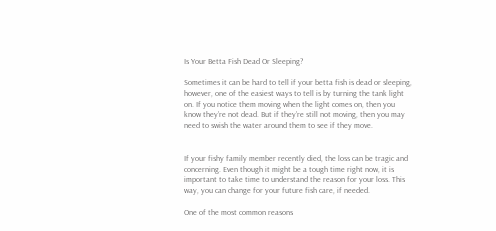Is Your Betta Fish Dead Or Sleeping?

Sometimes it can be hard to tell if your betta fish is dead or sleeping, however, one of the easiest ways to tell is by turning the tank light on. If you notice them moving when the light comes on, then you know they’re not dead. But if they’re still not moving, then you may need to swish the water around them to see if they move.


If your fishy family member recently died, the loss can be tragic and concerning. Even though it might be a tough time right now, it is important to take time to understand the reason for your loss. This way, you can change for your future fish care, if needed.

One of the most common reasons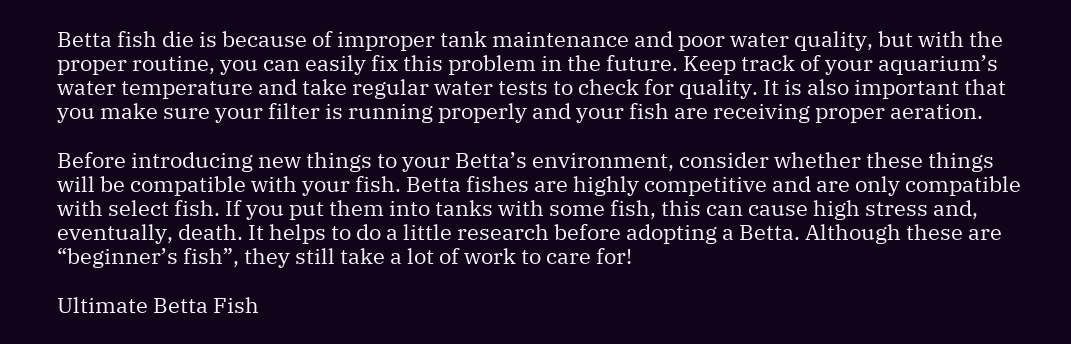Betta fish die is because of improper tank maintenance and poor water quality, but with the proper routine, you can easily fix this problem in the future. Keep track of your aquarium’s water temperature and take regular water tests to check for quality. It is also important that you make sure your filter is running properly and your fish are receiving proper aeration.

Before introducing new things to your Betta’s environment, consider whether these things will be compatible with your fish. Betta fishes are highly competitive and are only compatible with select fish. If you put them into tanks with some fish, this can cause high stress and, eventually, death. It helps to do a little research before adopting a Betta. Although these are “beginner’s fish”, they still take a lot of work to care for!

Ultimate Betta Fish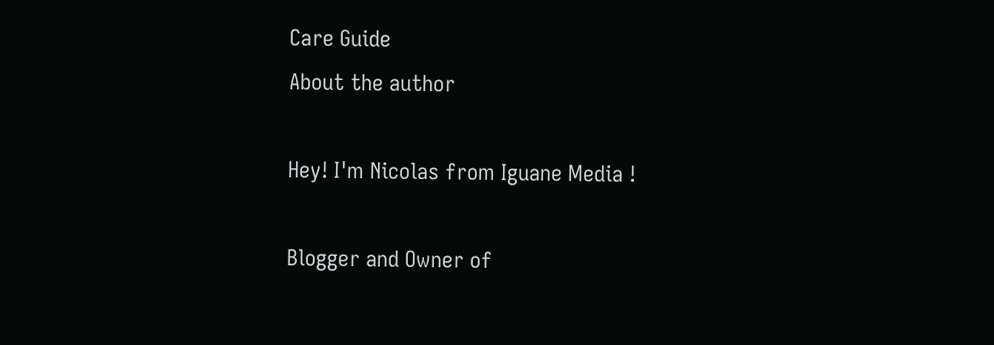Care Guide
About the author

Hey! I'm Nicolas from Iguane Media !

Blogger and Owner of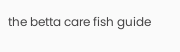the betta care fish guide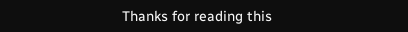Thanks for reading this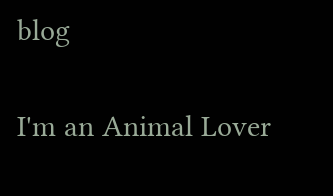blog

I'm an Animal Lover